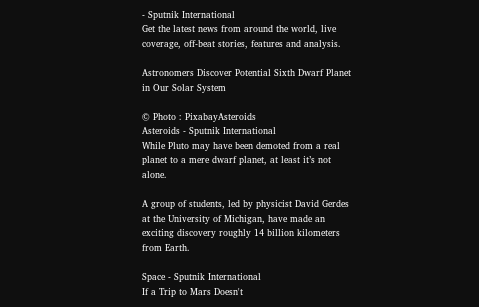- Sputnik International
Get the latest news from around the world, live coverage, off-beat stories, features and analysis.

Astronomers Discover Potential Sixth Dwarf Planet in Our Solar System

© Photo : PixabayAsteroids
Asteroids - Sputnik International
While Pluto may have been demoted from a real planet to a mere dwarf planet, at least it’s not alone.

A group of students, led by physicist David Gerdes at the University of Michigan, have made an exciting discovery roughly 14 billion kilometers from Earth.

Space - Sputnik International
If a Trip to Mars Doesn't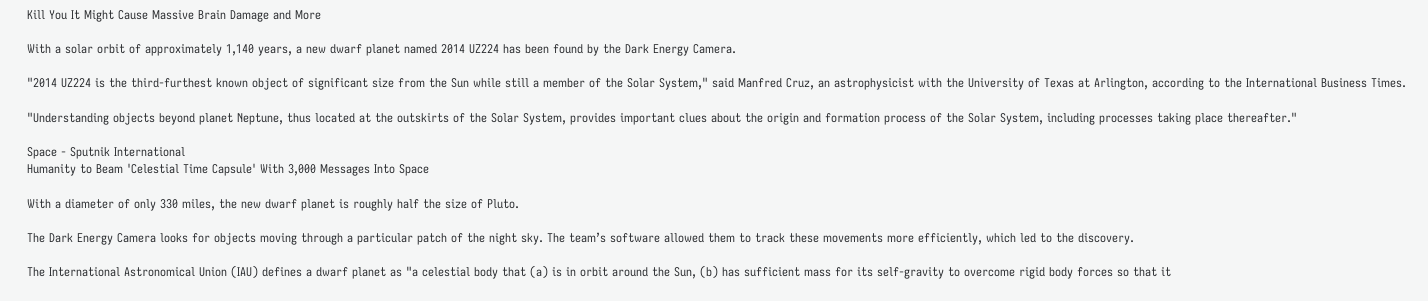Kill You It Might Cause Massive Brain Damage and More

With a solar orbit of approximately 1,140 years, a new dwarf planet named 2014 UZ224 has been found by the Dark Energy Camera.

"2014 UZ224 is the third-furthest known object of significant size from the Sun while still a member of the Solar System," said Manfred Cruz, an astrophysicist with the University of Texas at Arlington, according to the International Business Times.

"Understanding objects beyond planet Neptune, thus located at the outskirts of the Solar System, provides important clues about the origin and formation process of the Solar System, including processes taking place thereafter."

Space - Sputnik International
Humanity to Beam 'Celestial Time Capsule' With 3,000 Messages Into Space

With a diameter of only 330 miles, the new dwarf planet is roughly half the size of Pluto.

The Dark Energy Camera looks for objects moving through a particular patch of the night sky. The team’s software allowed them to track these movements more efficiently, which led to the discovery.

The International Astronomical Union (IAU) defines a dwarf planet as "a celestial body that (a) is in orbit around the Sun, (b) has sufficient mass for its self-gravity to overcome rigid body forces so that it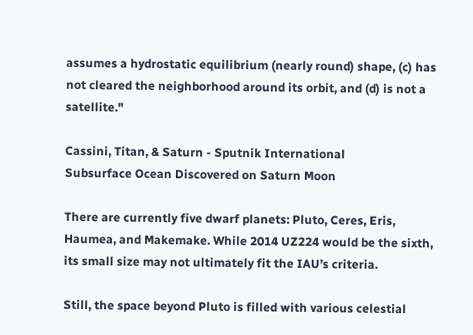assumes a hydrostatic equilibrium (nearly round) shape, (c) has not cleared the neighborhood around its orbit, and (d) is not a satellite."

Cassini, Titan, & Saturn - Sputnik International
Subsurface Ocean Discovered on Saturn Moon

There are currently five dwarf planets: Pluto, Ceres, Eris, Haumea, and Makemake. While 2014 UZ224 would be the sixth, its small size may not ultimately fit the IAU’s criteria.

Still, the space beyond Pluto is filled with various celestial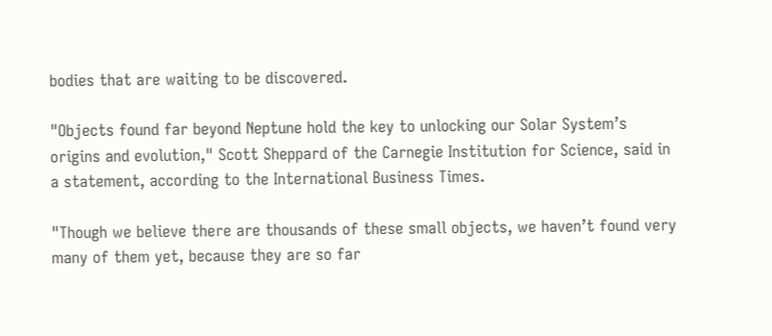bodies that are waiting to be discovered.

"Objects found far beyond Neptune hold the key to unlocking our Solar System’s origins and evolution," Scott Sheppard of the Carnegie Institution for Science, said in a statement, according to the International Business Times.

"Though we believe there are thousands of these small objects, we haven’t found very many of them yet, because they are so far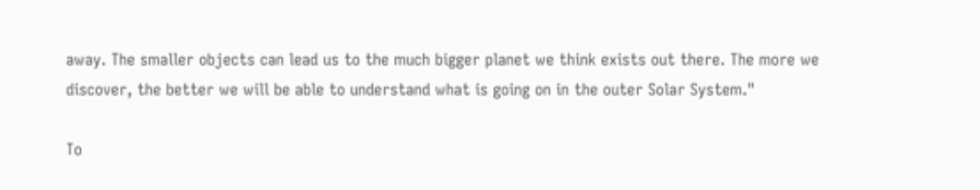away. The smaller objects can lead us to the much bigger planet we think exists out there. The more we discover, the better we will be able to understand what is going on in the outer Solar System."

To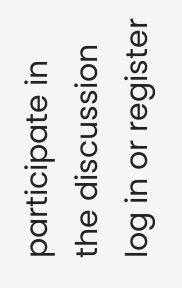participate in the discussion
log in or register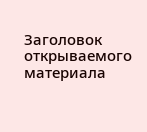Заголовок открываемого материала